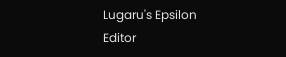Lugaru's Epsilon
Editor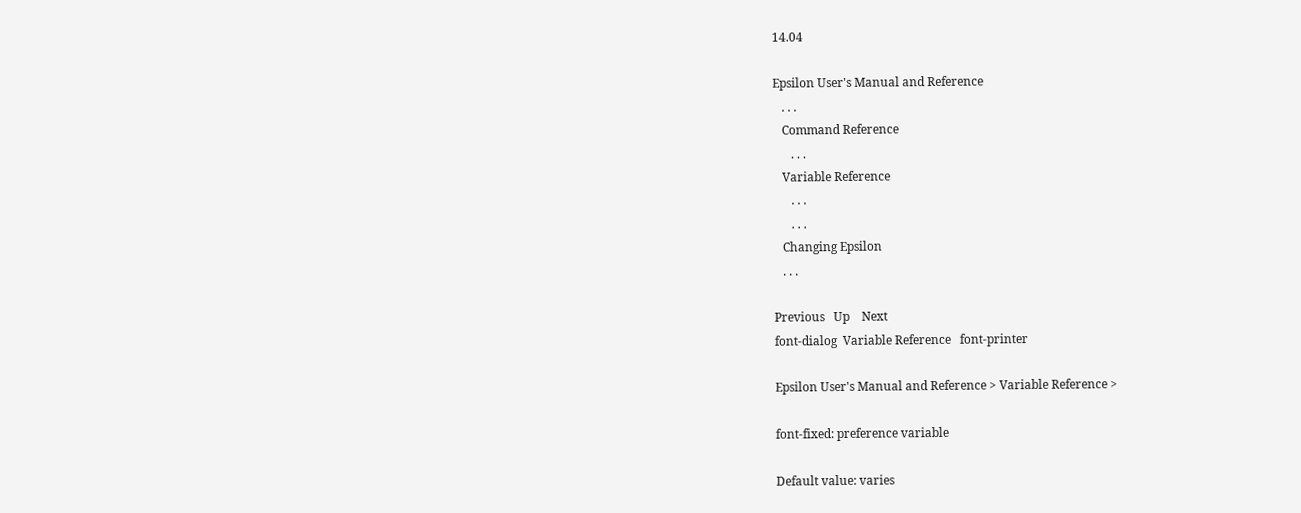14.04

Epsilon User's Manual and Reference
   . . .
   Command Reference
      . . .
   Variable Reference
      . . .
      . . .
   Changing Epsilon
   . . .

Previous   Up    Next
font-dialog  Variable Reference   font-printer

Epsilon User's Manual and Reference > Variable Reference >

font-fixed: preference variable

Default value: varies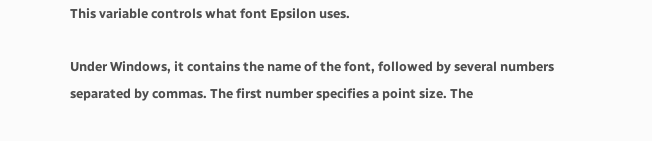This variable controls what font Epsilon uses.

Under Windows, it contains the name of the font, followed by several numbers separated by commas. The first number specifies a point size. The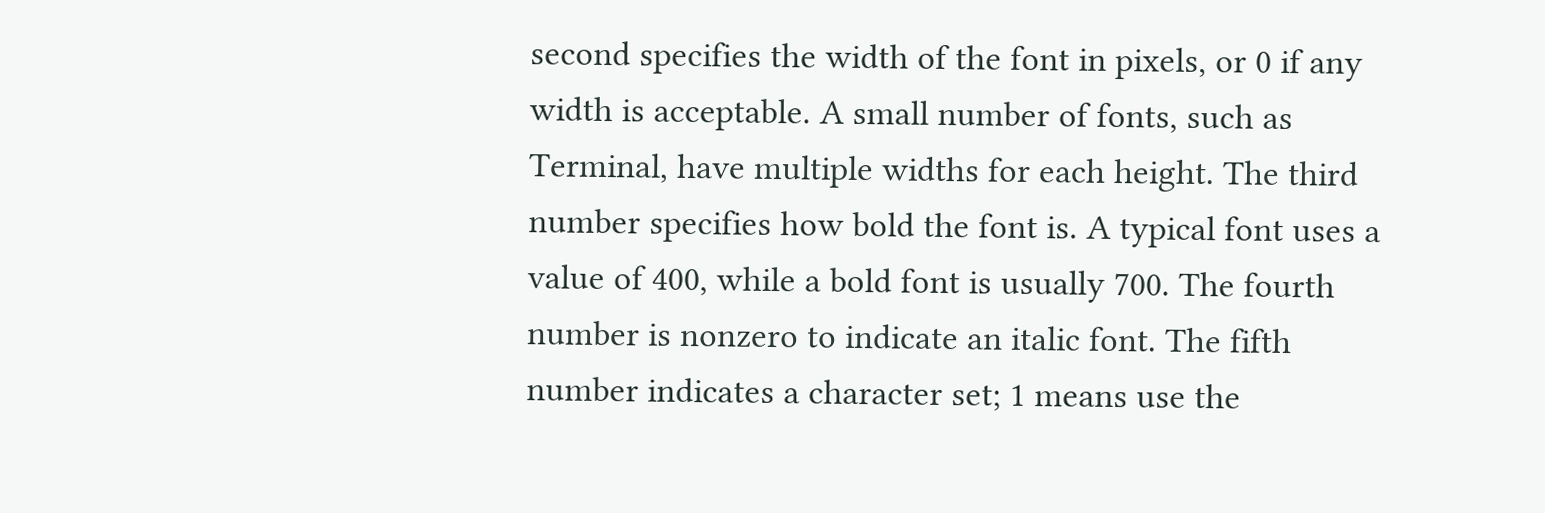second specifies the width of the font in pixels, or 0 if any width is acceptable. A small number of fonts, such as Terminal, have multiple widths for each height. The third number specifies how bold the font is. A typical font uses a value of 400, while a bold font is usually 700. The fourth number is nonzero to indicate an italic font. The fifth number indicates a character set; 1 means use the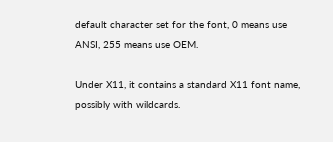default character set for the font, 0 means use ANSI, 255 means use OEM.

Under X11, it contains a standard X11 font name, possibly with wildcards.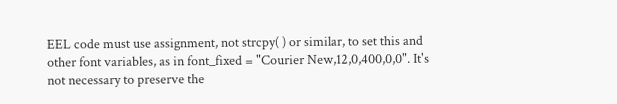EEL code must use assignment, not strcpy( ) or similar, to set this and other font variables, as in font_fixed = "Courier New,12,0,400,0,0". It's not necessary to preserve the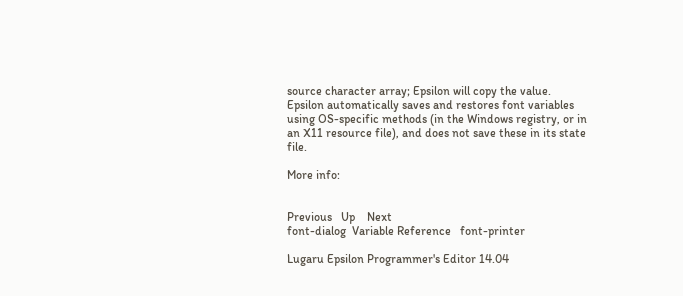source character array; Epsilon will copy the value. Epsilon automatically saves and restores font variables using OS-specific methods (in the Windows registry, or in an X11 resource file), and does not save these in its state file.

More info:


Previous   Up    Next
font-dialog  Variable Reference   font-printer

Lugaru Epsilon Programmer's Editor 14.04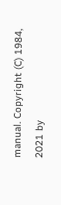manual. Copyright (C) 1984, 2021 by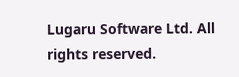Lugaru Software Ltd. All rights reserved.